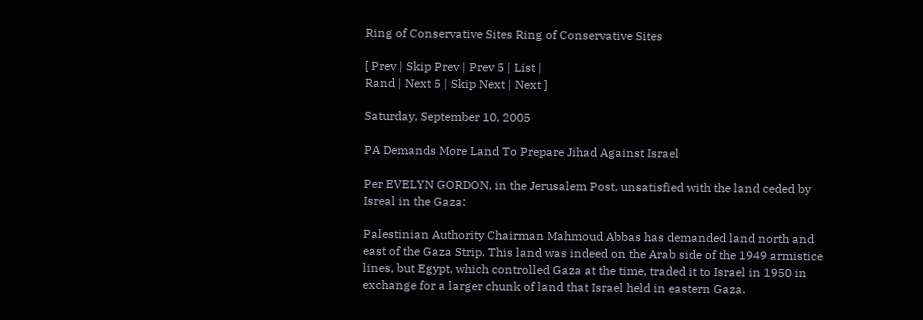Ring of Conservative Sites Ring of Conservative Sites

[ Prev | Skip Prev | Prev 5 | List |
Rand | Next 5 | Skip Next | Next ]

Saturday, September 10, 2005

PA Demands More Land To Prepare Jihad Against Israel

Per EVELYN GORDON, in the Jerusalem Post, unsatisfied with the land ceded by Isreal in the Gaza:

Palestinian Authority Chairman Mahmoud Abbas has demanded land north and east of the Gaza Strip. This land was indeed on the Arab side of the 1949 armistice lines, but Egypt, which controlled Gaza at the time, traded it to Israel in 1950 in exchange for a larger chunk of land that Israel held in eastern Gaza.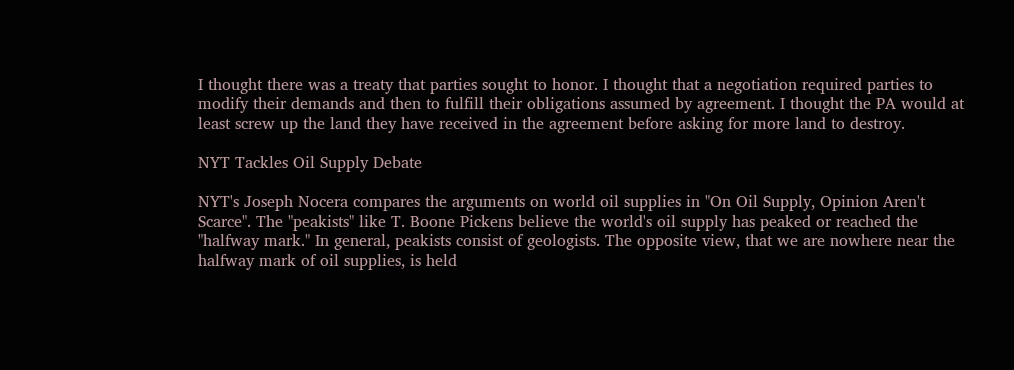I thought there was a treaty that parties sought to honor. I thought that a negotiation required parties to modify their demands and then to fulfill their obligations assumed by agreement. I thought the PA would at least screw up the land they have received in the agreement before asking for more land to destroy.

NYT Tackles Oil Supply Debate

NYT's Joseph Nocera compares the arguments on world oil supplies in "On Oil Supply, Opinion Aren't Scarce". The "peakists" like T. Boone Pickens believe the world's oil supply has peaked or reached the "halfway mark." In general, peakists consist of geologists. The opposite view, that we are nowhere near the halfway mark of oil supplies, is held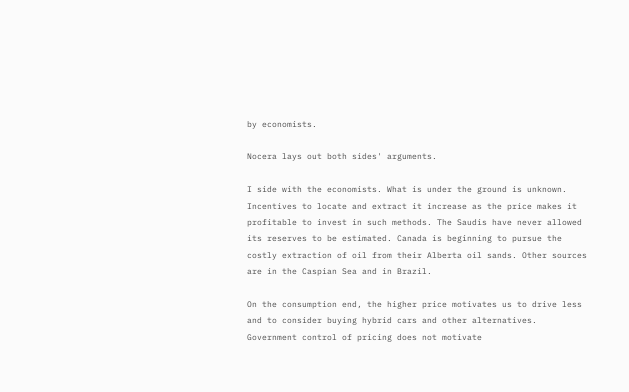by economists.

Nocera lays out both sides' arguments.

I side with the economists. What is under the ground is unknown. Incentives to locate and extract it increase as the price makes it profitable to invest in such methods. The Saudis have never allowed its reserves to be estimated. Canada is beginning to pursue the costly extraction of oil from their Alberta oil sands. Other sources are in the Caspian Sea and in Brazil.

On the consumption end, the higher price motivates us to drive less and to consider buying hybrid cars and other alternatives. Government control of pricing does not motivate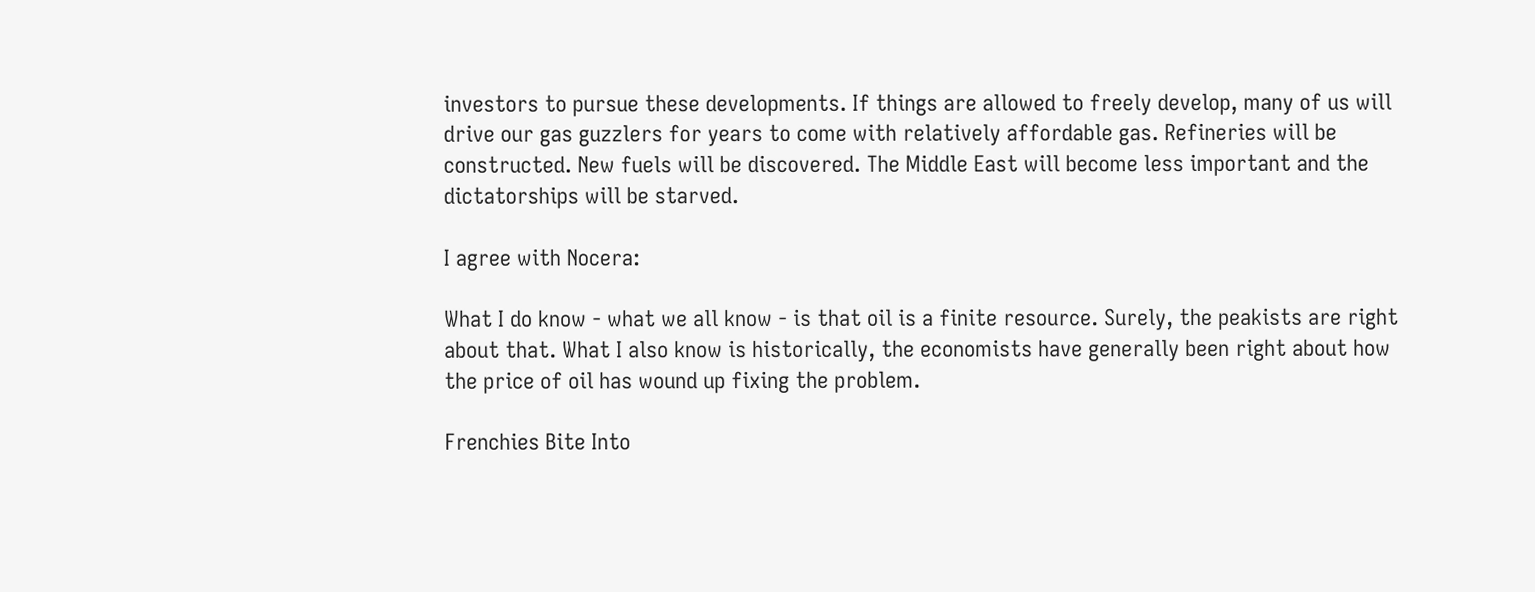investors to pursue these developments. If things are allowed to freely develop, many of us will drive our gas guzzlers for years to come with relatively affordable gas. Refineries will be constructed. New fuels will be discovered. The Middle East will become less important and the dictatorships will be starved.

I agree with Nocera:

What I do know - what we all know - is that oil is a finite resource. Surely, the peakists are right about that. What I also know is historically, the economists have generally been right about how the price of oil has wound up fixing the problem.

Frenchies Bite Into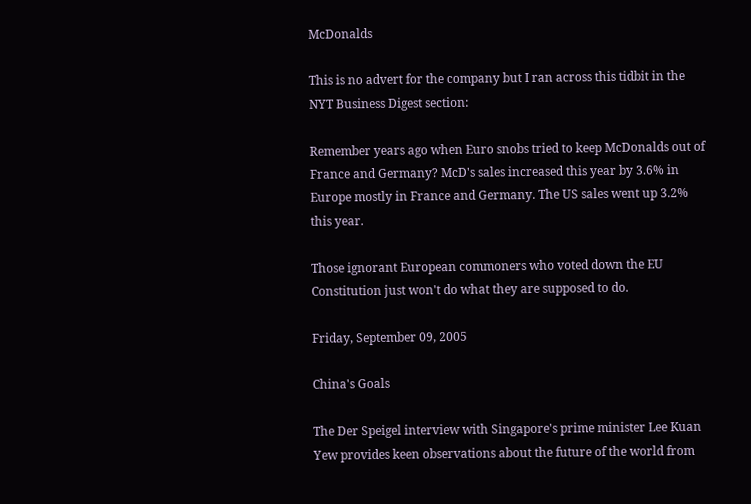McDonalds

This is no advert for the company but I ran across this tidbit in the NYT Business Digest section:

Remember years ago when Euro snobs tried to keep McDonalds out of France and Germany? McD's sales increased this year by 3.6% in Europe mostly in France and Germany. The US sales went up 3.2% this year.

Those ignorant European commoners who voted down the EU Constitution just won't do what they are supposed to do.

Friday, September 09, 2005

China's Goals

The Der Speigel interview with Singapore's prime minister Lee Kuan Yew provides keen observations about the future of the world from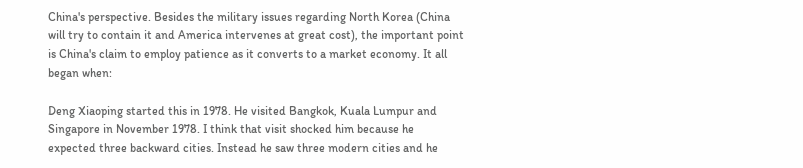China's perspective. Besides the military issues regarding North Korea (China will try to contain it and America intervenes at great cost), the important point is China's claim to employ patience as it converts to a market economy. It all began when:

Deng Xiaoping started this in 1978. He visited Bangkok, Kuala Lumpur and Singapore in November 1978. I think that visit shocked him because he expected three backward cities. Instead he saw three modern cities and he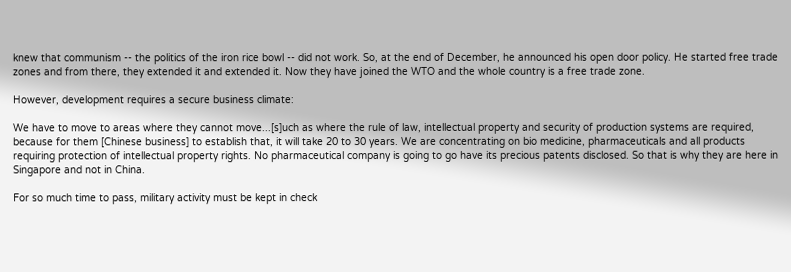knew that communism -- the politics of the iron rice bowl -- did not work. So, at the end of December, he announced his open door policy. He started free trade zones and from there, they extended it and extended it. Now they have joined the WTO and the whole country is a free trade zone.

However, development requires a secure business climate:

We have to move to areas where they cannot move...[s]uch as where the rule of law, intellectual property and security of production systems are required, because for them [Chinese business] to establish that, it will take 20 to 30 years. We are concentrating on bio medicine, pharmaceuticals and all products requiring protection of intellectual property rights. No pharmaceutical company is going to go have its precious patents disclosed. So that is why they are here in Singapore and not in China.

For so much time to pass, military activity must be kept in check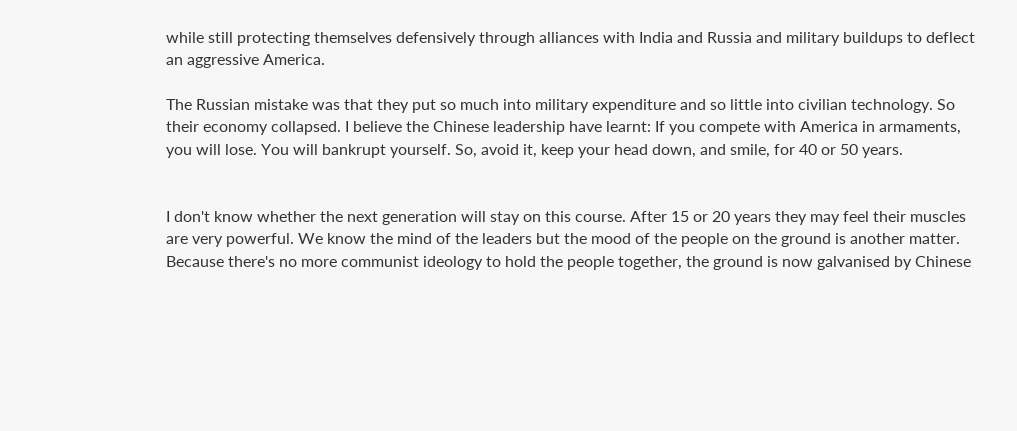while still protecting themselves defensively through alliances with India and Russia and military buildups to deflect an aggressive America.

The Russian mistake was that they put so much into military expenditure and so little into civilian technology. So their economy collapsed. I believe the Chinese leadership have learnt: If you compete with America in armaments, you will lose. You will bankrupt yourself. So, avoid it, keep your head down, and smile, for 40 or 50 years.


I don't know whether the next generation will stay on this course. After 15 or 20 years they may feel their muscles are very powerful. We know the mind of the leaders but the mood of the people on the ground is another matter. Because there's no more communist ideology to hold the people together, the ground is now galvanised by Chinese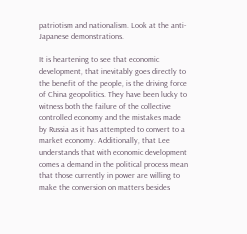patriotism and nationalism. Look at the anti-Japanese demonstrations.

It is heartening to see that economic development, that inevitably goes directly to the benefit of the people, is the driving force of China geopolitics. They have been lucky to witness both the failure of the collective controlled economy and the mistakes made by Russia as it has attempted to convert to a market economy. Additionally, that Lee understands that with economic development comes a demand in the political process mean that those currently in power are willing to make the conversion on matters besides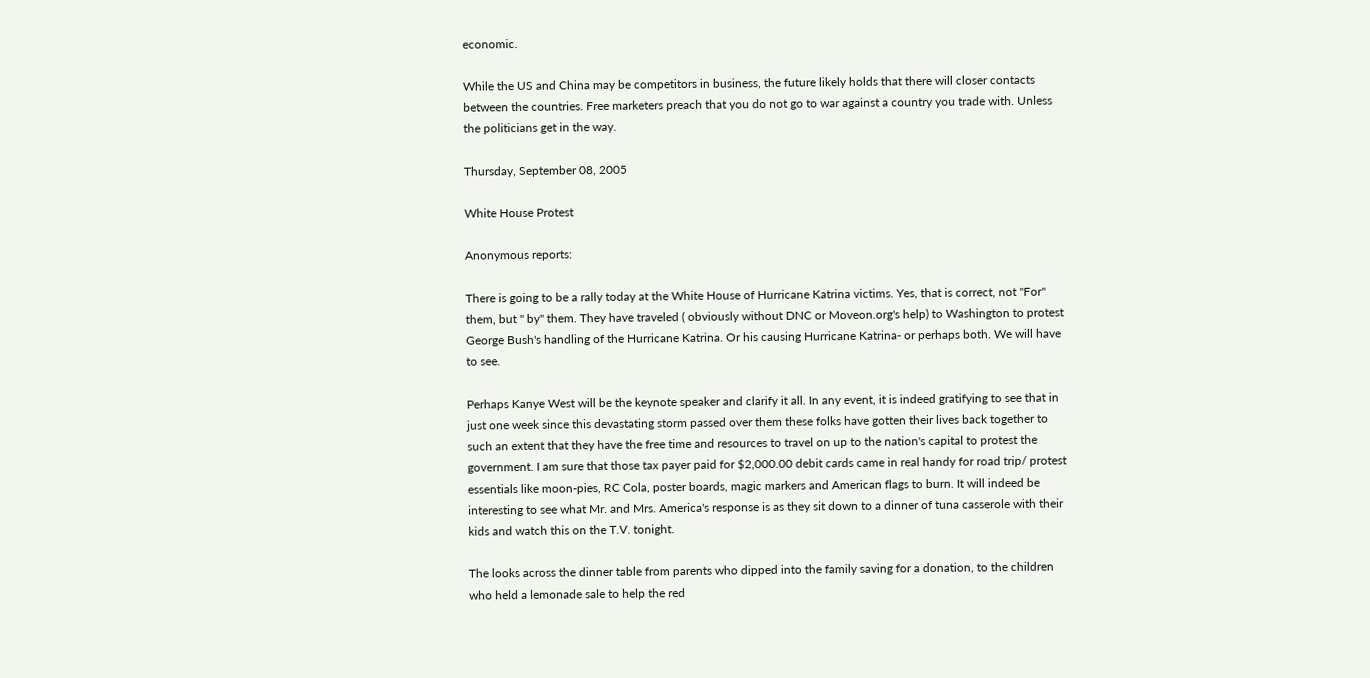economic.

While the US and China may be competitors in business, the future likely holds that there will closer contacts between the countries. Free marketers preach that you do not go to war against a country you trade with. Unless the politicians get in the way.

Thursday, September 08, 2005

White House Protest

Anonymous reports:

There is going to be a rally today at the White House of Hurricane Katrina victims. Yes, that is correct, not "For" them, but " by" them. They have traveled ( obviously without DNC or Moveon.org's help) to Washington to protest George Bush's handling of the Hurricane Katrina. Or his causing Hurricane Katrina- or perhaps both. We will have to see.

Perhaps Kanye West will be the keynote speaker and clarify it all. In any event, it is indeed gratifying to see that in just one week since this devastating storm passed over them these folks have gotten their lives back together to such an extent that they have the free time and resources to travel on up to the nation's capital to protest the government. I am sure that those tax payer paid for $2,000.00 debit cards came in real handy for road trip/ protest essentials like moon-pies, RC Cola, poster boards, magic markers and American flags to burn. It will indeed be interesting to see what Mr. and Mrs. America's response is as they sit down to a dinner of tuna casserole with their kids and watch this on the T.V. tonight.

The looks across the dinner table from parents who dipped into the family saving for a donation, to the children who held a lemonade sale to help the red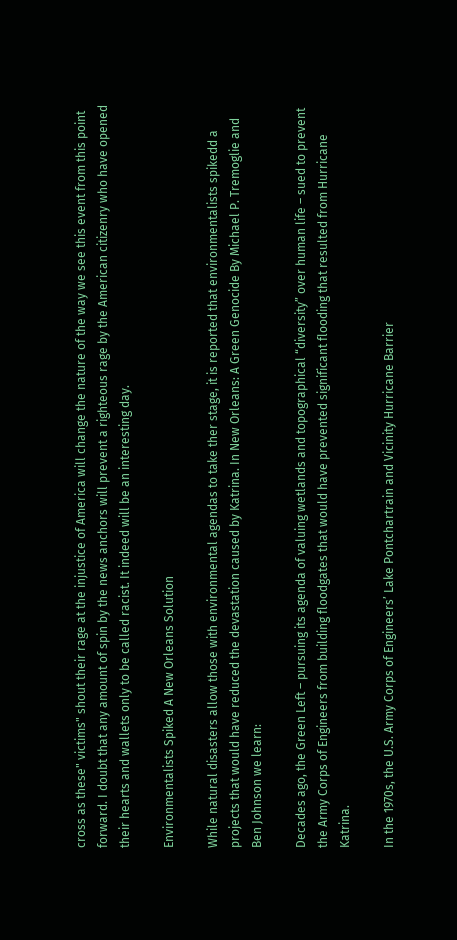cross as these" victims" shout their rage at the injustice of America will change the nature of the way we see this event from this point forward. I doubt that any amount of spin by the news anchors will prevent a righteous rage by the American citizenry who have opened their hearts and wallets only to be called racist. It indeed will be an interesting day.

Environmentalists Spiked A New Orleans Solution

While natural disasters allow those with environmental agendas to take ther stage, it is reported that environmentalists spikedd a projects that would have reduced the devastation caused by Katrina. In New Orleans: A Green Genocide By Michael P. Tremoglie and Ben Johnson we learn:

Decades ago, the Green Left – pursuing its agenda of valuing wetlands and topographical “diversity” over human life – sued to prevent the Army Corps of Engineers from building floodgates that would have prevented significant flooding that resulted from Hurricane Katrina.

In the 1970s, the U.S. Army Corps of Engineers’ Lake Pontchartrain and Vicinity Hurricane Barrier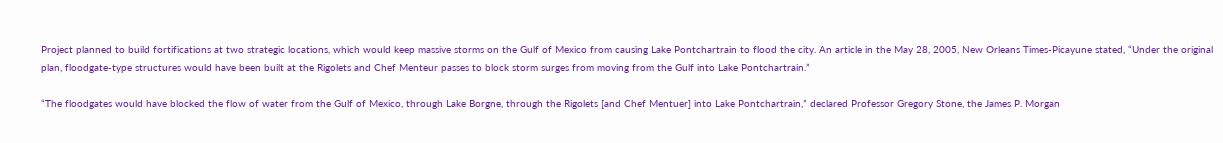Project planned to build fortifications at two strategic locations, which would keep massive storms on the Gulf of Mexico from causing Lake Pontchartrain to flood the city. An article in the May 28, 2005, New Orleans Times-Picayune stated, “Under the original plan, floodgate-type structures would have been built at the Rigolets and Chef Menteur passes to block storm surges from moving from the Gulf into Lake Pontchartrain.”

“The floodgates would have blocked the flow of water from the Gulf of Mexico, through Lake Borgne, through the Rigolets [and Chef Mentuer] into Lake Pontchartrain,” declared Professor Gregory Stone, the James P. Morgan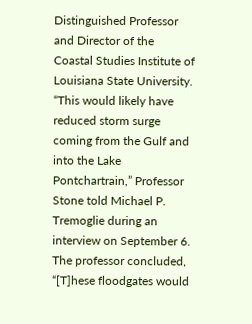Distinguished Professor and Director of the Coastal Studies Institute of Louisiana State University. “This would likely have reduced storm surge coming from the Gulf and into the Lake Pontchartrain,” Professor Stone told Michael P. Tremoglie during an interview on September 6. The professor concluded, “[T]hese floodgates would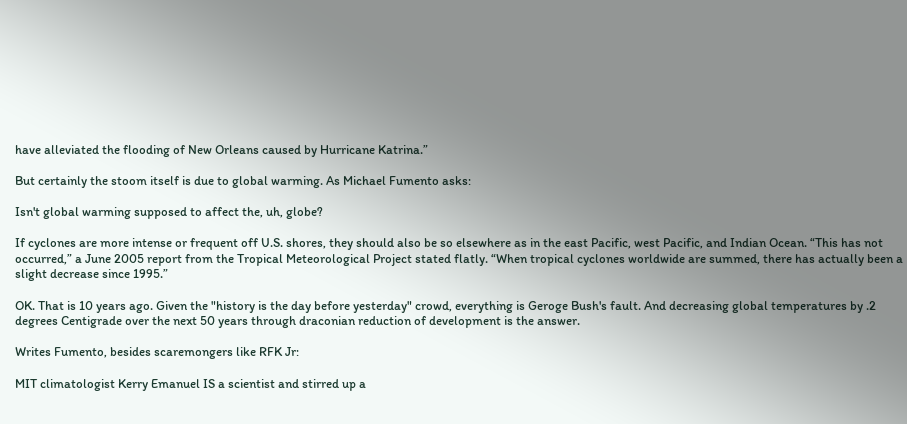have alleviated the flooding of New Orleans caused by Hurricane Katrina.”

But certainly the stoom itself is due to global warming. As Michael Fumento asks:

Isn't global warming supposed to affect the, uh, globe?

If cyclones are more intense or frequent off U.S. shores, they should also be so elsewhere as in the east Pacific, west Pacific, and Indian Ocean. “This has not occurred,” a June 2005 report from the Tropical Meteorological Project stated flatly. “When tropical cyclones worldwide are summed, there has actually been a slight decrease since 1995.”

OK. That is 10 years ago. Given the "history is the day before yesterday" crowd, everything is Geroge Bush's fault. And decreasing global temperatures by .2 degrees Centigrade over the next 50 years through draconian reduction of development is the answer.

Writes Fumento, besides scaremongers like RFK Jr:

MIT climatologist Kerry Emanuel IS a scientist and stirred up a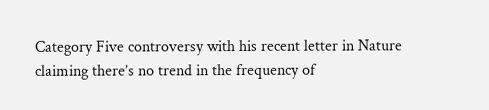Category Five controversy with his recent letter in Nature claiming there’s no trend in the frequency of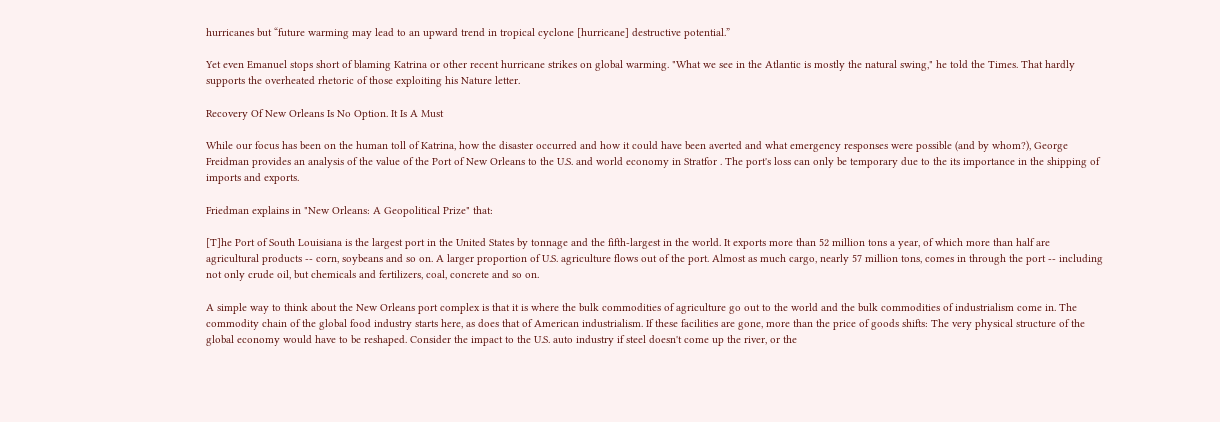hurricanes but “future warming may lead to an upward trend in tropical cyclone [hurricane] destructive potential.”

Yet even Emanuel stops short of blaming Katrina or other recent hurricane strikes on global warming. "What we see in the Atlantic is mostly the natural swing," he told the Times. That hardly supports the overheated rhetoric of those exploiting his Nature letter.

Recovery Of New Orleans Is No Option. It Is A Must

While our focus has been on the human toll of Katrina, how the disaster occurred and how it could have been averted and what emergency responses were possible (and by whom?), George Freidman provides an analysis of the value of the Port of New Orleans to the U.S. and world economy in Stratfor . The port's loss can only be temporary due to the its importance in the shipping of imports and exports.

Friedman explains in "New Orleans: A Geopolitical Prize" that:

[T]he Port of South Louisiana is the largest port in the United States by tonnage and the fifth-largest in the world. It exports more than 52 million tons a year, of which more than half are agricultural products -- corn, soybeans and so on. A larger proportion of U.S. agriculture flows out of the port. Almost as much cargo, nearly 57 million tons, comes in through the port -- including not only crude oil, but chemicals and fertilizers, coal, concrete and so on.

A simple way to think about the New Orleans port complex is that it is where the bulk commodities of agriculture go out to the world and the bulk commodities of industrialism come in. The commodity chain of the global food industry starts here, as does that of American industrialism. If these facilities are gone, more than the price of goods shifts: The very physical structure of the global economy would have to be reshaped. Consider the impact to the U.S. auto industry if steel doesn't come up the river, or the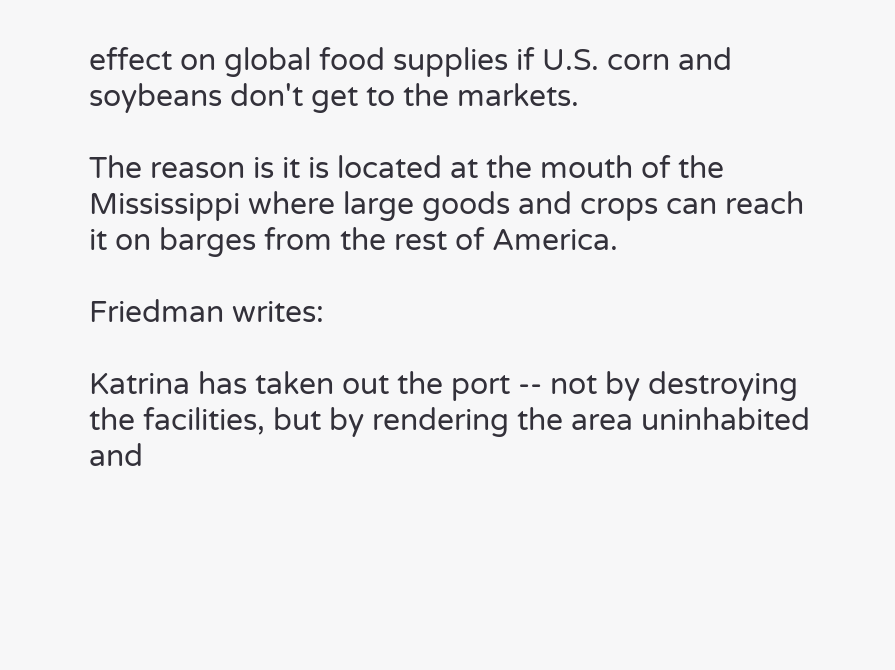effect on global food supplies if U.S. corn and soybeans don't get to the markets.

The reason is it is located at the mouth of the Mississippi where large goods and crops can reach it on barges from the rest of America.

Friedman writes:

Katrina has taken out the port -- not by destroying the facilities, but by rendering the area uninhabited and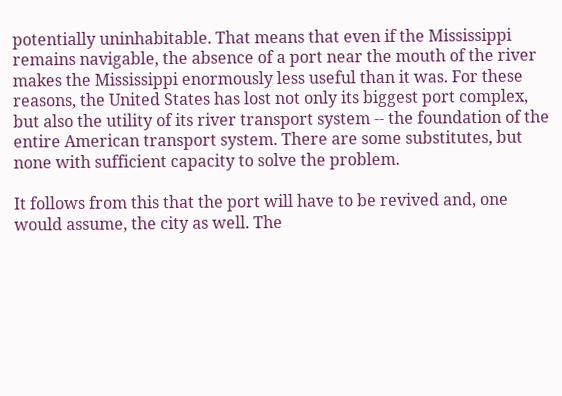potentially uninhabitable. That means that even if the Mississippi remains navigable, the absence of a port near the mouth of the river makes the Mississippi enormously less useful than it was. For these reasons, the United States has lost not only its biggest port complex, but also the utility of its river transport system -- the foundation of the entire American transport system. There are some substitutes, but none with sufficient capacity to solve the problem.

It follows from this that the port will have to be revived and, one would assume, the city as well. The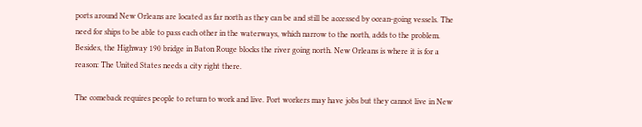ports around New Orleans are located as far north as they can be and still be accessed by ocean-going vessels. The need for ships to be able to pass each other in the waterways, which narrow to the north, adds to the problem. Besides, the Highway 190 bridge in Baton Rouge blocks the river going north. New Orleans is where it is for a reason: The United States needs a city right there.

The comeback requires people to return to work and live. Port workers may have jobs but they cannot live in New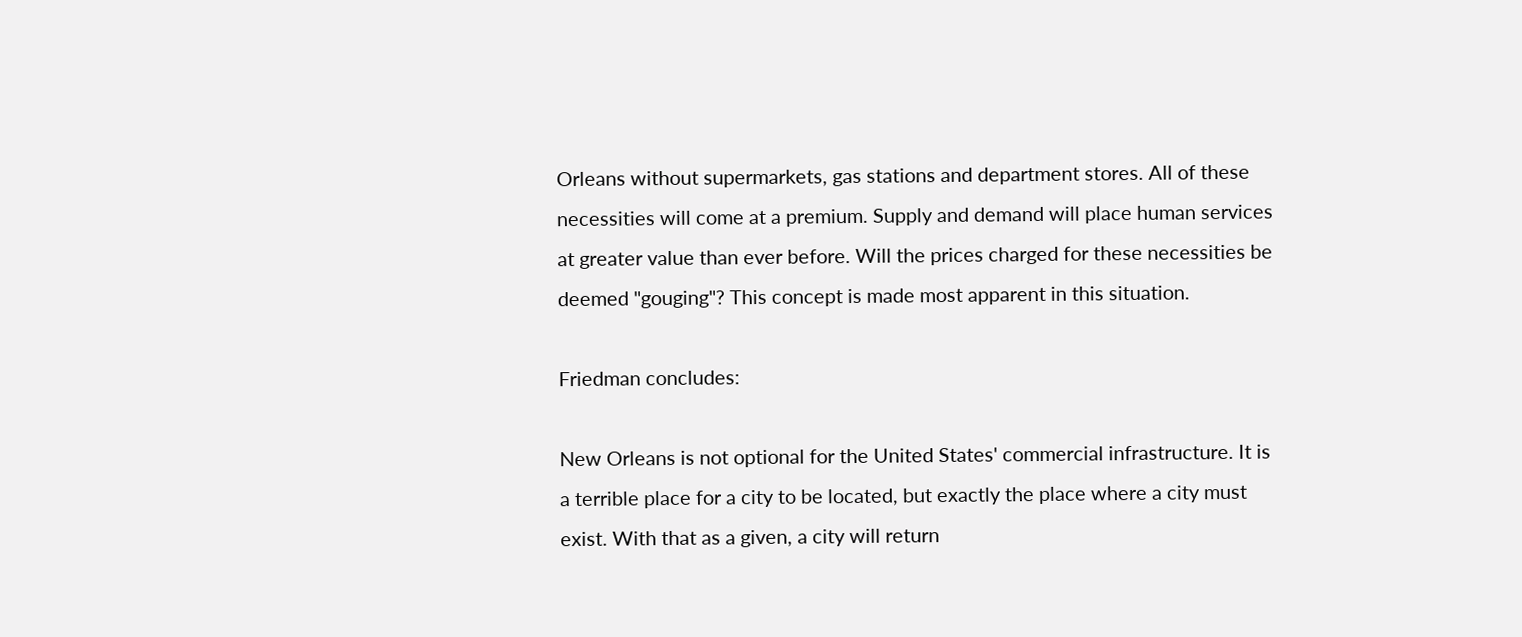Orleans without supermarkets, gas stations and department stores. All of these necessities will come at a premium. Supply and demand will place human services at greater value than ever before. Will the prices charged for these necessities be deemed "gouging"? This concept is made most apparent in this situation.

Friedman concludes:

New Orleans is not optional for the United States' commercial infrastructure. It is a terrible place for a city to be located, but exactly the place where a city must exist. With that as a given, a city will return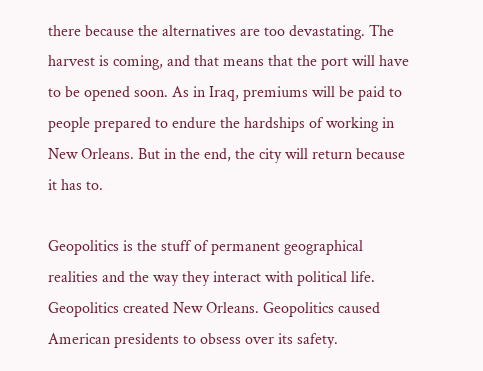there because the alternatives are too devastating. The harvest is coming, and that means that the port will have to be opened soon. As in Iraq, premiums will be paid to people prepared to endure the hardships of working in New Orleans. But in the end, the city will return because it has to.

Geopolitics is the stuff of permanent geographical realities and the way they interact with political life. Geopolitics created New Orleans. Geopolitics caused American presidents to obsess over its safety.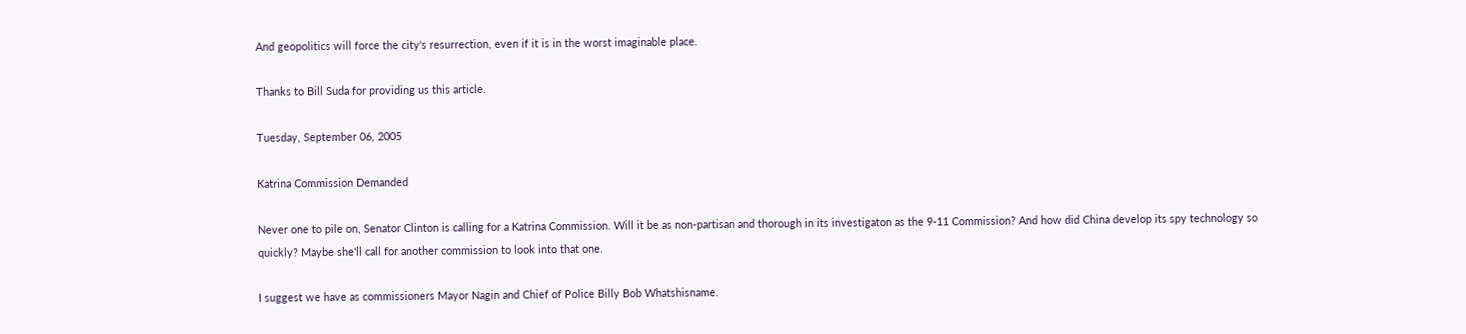And geopolitics will force the city's resurrection, even if it is in the worst imaginable place.

Thanks to Bill Suda for providing us this article.

Tuesday, September 06, 2005

Katrina Commission Demanded

Never one to pile on, Senator Clinton is calling for a Katrina Commission. Will it be as non-partisan and thorough in its investigaton as the 9-11 Commission? And how did China develop its spy technology so quickly? Maybe she'll call for another commission to look into that one.

I suggest we have as commissioners Mayor Nagin and Chief of Police Billy Bob Whatshisname.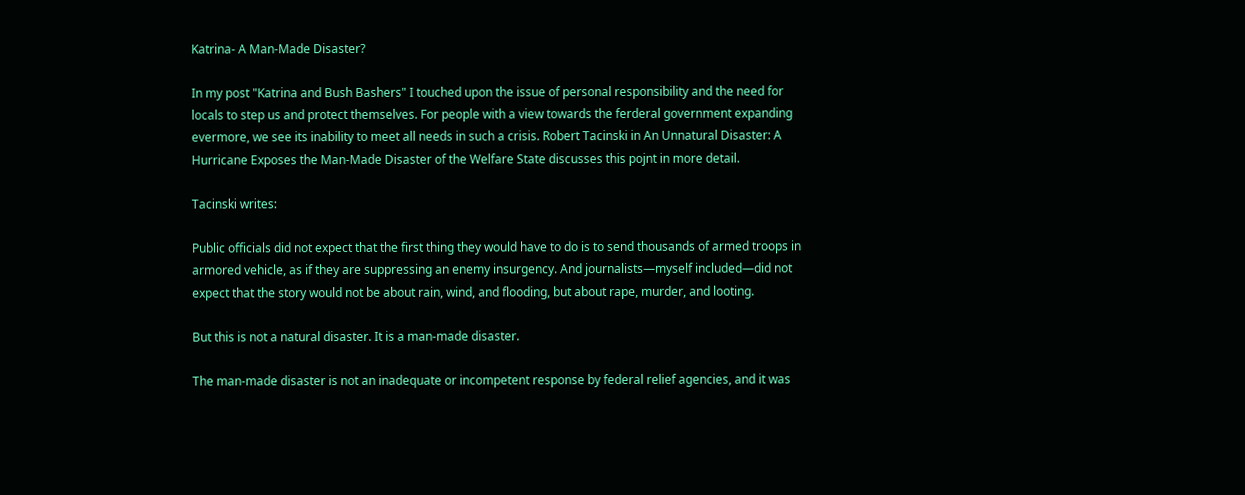Katrina- A Man-Made Disaster?

In my post "Katrina and Bush Bashers" I touched upon the issue of personal responsibility and the need for locals to step us and protect themselves. For people with a view towards the ferderal government expanding evermore, we see its inability to meet all needs in such a crisis. Robert Tacinski in An Unnatural Disaster: A Hurricane Exposes the Man-Made Disaster of the Welfare State discusses this pojnt in more detail.

Tacinski writes:

Public officials did not expect that the first thing they would have to do is to send thousands of armed troops in armored vehicle, as if they are suppressing an enemy insurgency. And journalists—myself included—did not expect that the story would not be about rain, wind, and flooding, but about rape, murder, and looting.

But this is not a natural disaster. It is a man-made disaster.

The man-made disaster is not an inadequate or incompetent response by federal relief agencies, and it was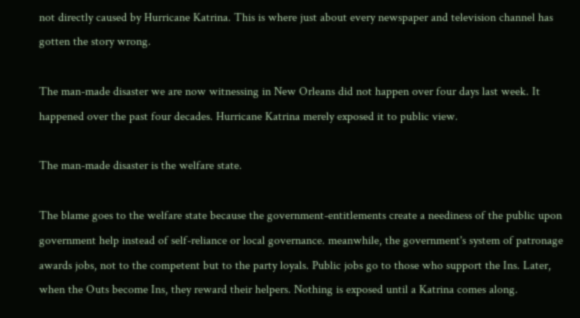not directly caused by Hurricane Katrina. This is where just about every newspaper and television channel has gotten the story wrong.

The man-made disaster we are now witnessing in New Orleans did not happen over four days last week. It happened over the past four decades. Hurricane Katrina merely exposed it to public view.

The man-made disaster is the welfare state.

The blame goes to the welfare state because the government-entitlements create a neediness of the public upon government help instead of self-reliance or local governance. meanwhile, the government's system of patronage awards jobs, not to the competent but to the party loyals. Public jobs go to those who support the Ins. Later, when the Outs become Ins, they reward their helpers. Nothing is exposed until a Katrina comes along.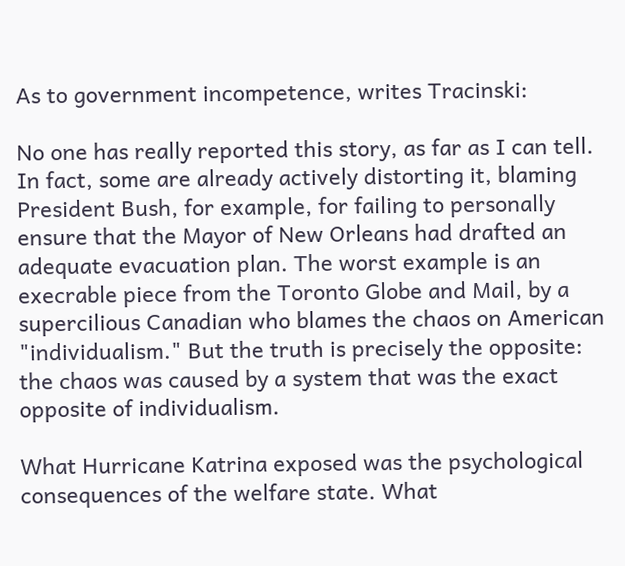As to government incompetence, writes Tracinski:

No one has really reported this story, as far as I can tell. In fact, some are already actively distorting it, blaming President Bush, for example, for failing to personally ensure that the Mayor of New Orleans had drafted an adequate evacuation plan. The worst example is an execrable piece from the Toronto Globe and Mail, by a supercilious Canadian who blames the chaos on American "individualism." But the truth is precisely the opposite: the chaos was caused by a system that was the exact opposite of individualism.

What Hurricane Katrina exposed was the psychological consequences of the welfare state. What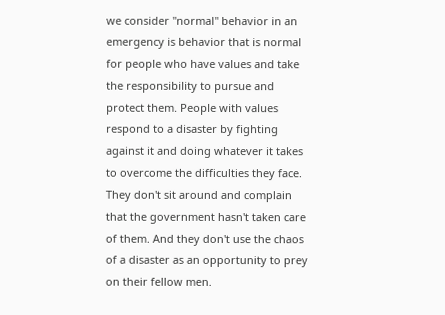we consider "normal" behavior in an emergency is behavior that is normal for people who have values and take the responsibility to pursue and protect them. People with values respond to a disaster by fighting against it and doing whatever it takes to overcome the difficulties they face. They don't sit around and complain that the government hasn't taken care of them. And they don't use the chaos of a disaster as an opportunity to prey on their fellow men.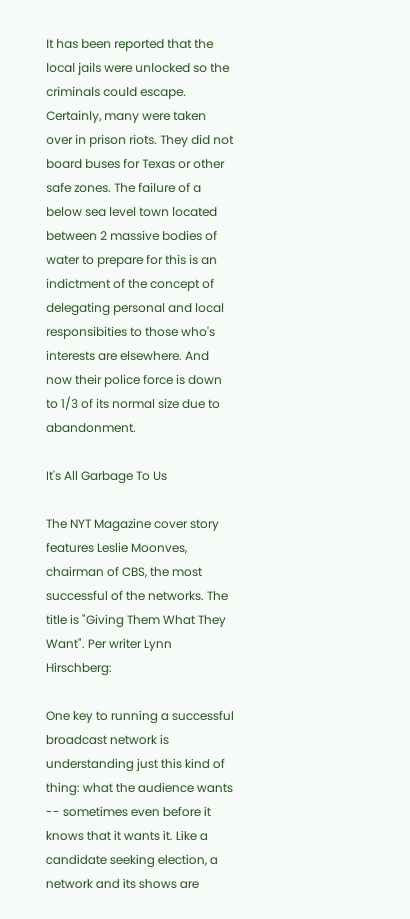It has been reported that the local jails were unlocked so the criminals could escape. Certainly, many were taken over in prison riots. They did not board buses for Texas or other safe zones. The failure of a below sea level town located between 2 massive bodies of water to prepare for this is an indictment of the concept of delegating personal and local responsibities to those who's interests are elsewhere. And now their police force is down to 1/3 of its normal size due to abandonment.

It's All Garbage To Us

The NYT Magazine cover story features Leslie Moonves, chairman of CBS, the most successful of the networks. The title is "Giving Them What They Want". Per writer Lynn Hirschberg:

One key to running a successful broadcast network is understanding just this kind of thing: what the audience wants -- sometimes even before it knows that it wants it. Like a candidate seeking election, a network and its shows are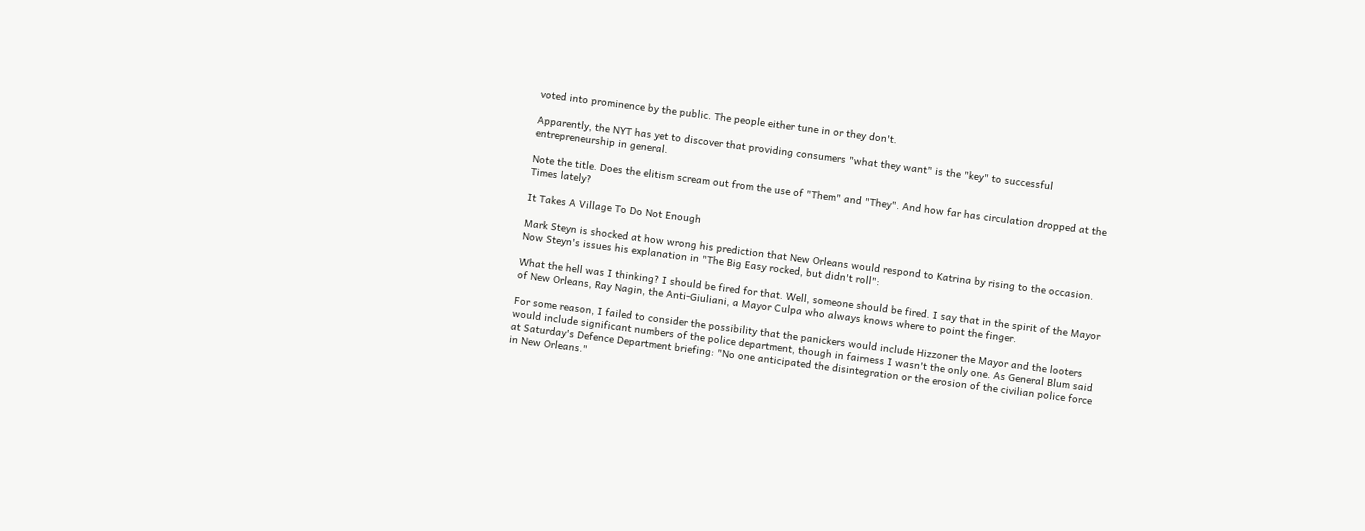voted into prominence by the public. The people either tune in or they don't.

Apparently, the NYT has yet to discover that providing consumers "what they want" is the "key" to successful entrepreneurship in general.

Note the title. Does the elitism scream out from the use of "Them" and "They". And how far has circulation dropped at the Times lately?

It Takes A Village To Do Not Enough

Mark Steyn is shocked at how wrong his prediction that New Orleans would respond to Katrina by rising to the occasion. Now Steyn's issues his explanation in "The Big Easy rocked, but didn't roll":

What the hell was I thinking? I should be fired for that. Well, someone should be fired. I say that in the spirit of the Mayor of New Orleans, Ray Nagin, the Anti-Giuliani, a Mayor Culpa who always knows where to point the finger.

For some reason, I failed to consider the possibility that the panickers would include Hizzoner the Mayor and the looters would include significant numbers of the police department, though in fairness I wasn't the only one. As General Blum said at Saturday's Defence Department briefing: "No one anticipated the disintegration or the erosion of the civilian police force in New Orleans."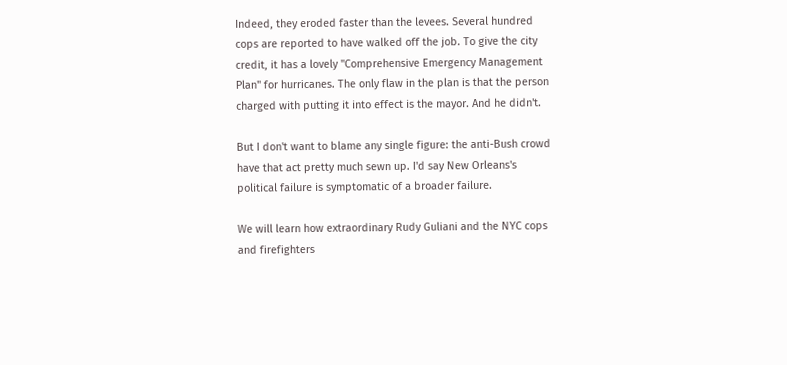Indeed, they eroded faster than the levees. Several hundred cops are reported to have walked off the job. To give the city credit, it has a lovely "Comprehensive Emergency Management Plan" for hurricanes. The only flaw in the plan is that the person charged with putting it into effect is the mayor. And he didn't.

But I don't want to blame any single figure: the anti-Bush crowd have that act pretty much sewn up. I'd say New Orleans's political failure is symptomatic of a broader failure.

We will learn how extraordinary Rudy Guliani and the NYC cops and firefighters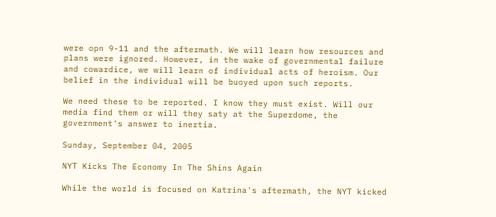were opn 9-11 and the aftermath. We will learn how resources and plans were ignored. However, in the wake of governmental failure and cowardice, we will learn of individual acts of heroism. Our belief in the individual will be buoyed upon such reports.

We need these to be reported. I know they must exist. Will our media find them or will they saty at the Superdome, the government's answer to inertia.

Sunday, September 04, 2005

NYT Kicks The Economy In The Shins Again

While the world is focused on Katrina's aftermath, the NYT kicked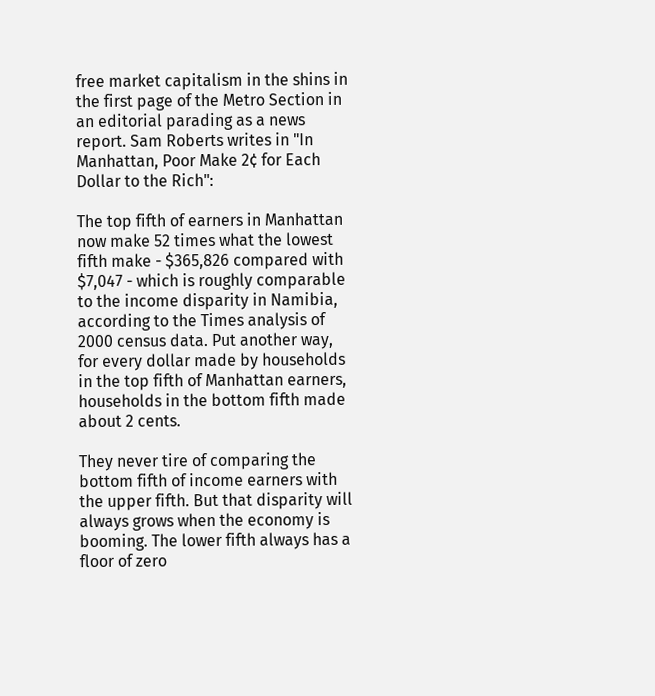free market capitalism in the shins in the first page of the Metro Section in an editorial parading as a news report. Sam Roberts writes in "In Manhattan, Poor Make 2¢ for Each Dollar to the Rich":

The top fifth of earners in Manhattan now make 52 times what the lowest fifth make - $365,826 compared with $7,047 - which is roughly comparable to the income disparity in Namibia, according to the Times analysis of 2000 census data. Put another way, for every dollar made by households in the top fifth of Manhattan earners, households in the bottom fifth made about 2 cents.

They never tire of comparing the bottom fifth of income earners with the upper fifth. But that disparity will always grows when the economy is booming. The lower fifth always has a floor of zero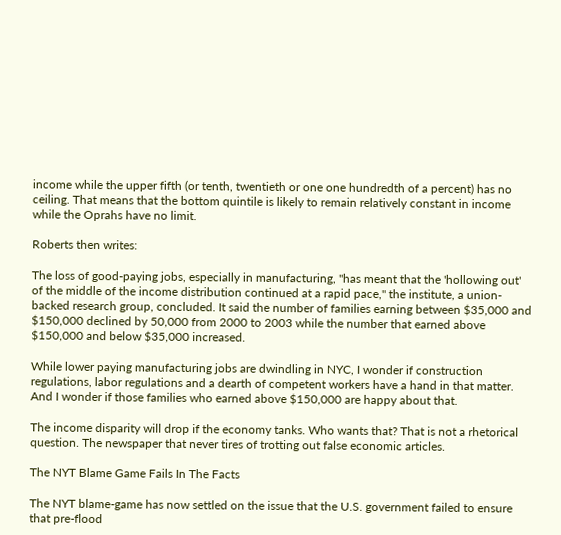income while the upper fifth (or tenth, twentieth or one one hundredth of a percent) has no ceiling. That means that the bottom quintile is likely to remain relatively constant in income while the Oprahs have no limit.

Roberts then writes:

The loss of good-paying jobs, especially in manufacturing, "has meant that the 'hollowing out' of the middle of the income distribution continued at a rapid pace," the institute, a union-backed research group, concluded. It said the number of families earning between $35,000 and $150,000 declined by 50,000 from 2000 to 2003 while the number that earned above $150,000 and below $35,000 increased.

While lower paying manufacturing jobs are dwindling in NYC, I wonder if construction regulations, labor regulations and a dearth of competent workers have a hand in that matter. And I wonder if those families who earned above $150,000 are happy about that.

The income disparity will drop if the economy tanks. Who wants that? That is not a rhetorical question. The newspaper that never tires of trotting out false economic articles.

The NYT Blame Game Fails In The Facts

The NYT blame-game has now settled on the issue that the U.S. government failed to ensure that pre-flood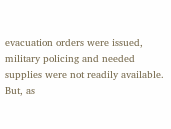evacuation orders were issued, military policing and needed supplies were not readily available. But, as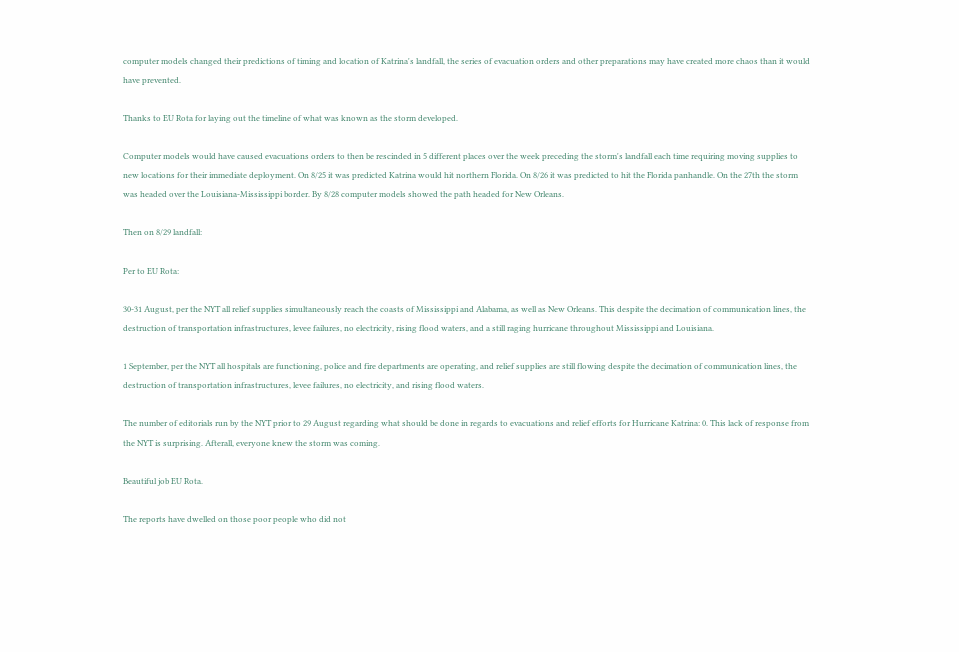computer models changed their predictions of timing and location of Katrina's landfall, the series of evacuation orders and other preparations may have created more chaos than it would have prevented.

Thanks to EU Rota for laying out the timeline of what was known as the storm developed.

Computer models would have caused evacuations orders to then be rescinded in 5 different places over the week preceding the storm's landfall each time requiring moving supplies to new locations for their immediate deployment. On 8/25 it was predicted Katrina would hit northern Florida. On 8/26 it was predicted to hit the Florida panhandle. On the 27th the storm was headed over the Louisiana-Mississippi border. By 8/28 computer models showed the path headed for New Orleans.

Then on 8/29 landfall:

Per to EU Rota:

30-31 August, per the NYT all relief supplies simultaneously reach the coasts of Mississippi and Alabama, as well as New Orleans. This despite the decimation of communication lines, the destruction of transportation infrastructures, levee failures, no electricity, rising flood waters, and a still raging hurricane throughout Mississippi and Louisiana.

1 September, per the NYT all hospitals are functioning, police and fire departments are operating, and relief supplies are still flowing despite the decimation of communication lines, the destruction of transportation infrastructures, levee failures, no electricity, and rising flood waters.

The number of editorials run by the NYT prior to 29 August regarding what should be done in regards to evacuations and relief efforts for Hurricane Katrina: 0. This lack of response from the NYT is surprising. Afterall, everyone knew the storm was coming.

Beautiful job EU Rota.

The reports have dwelled on those poor people who did not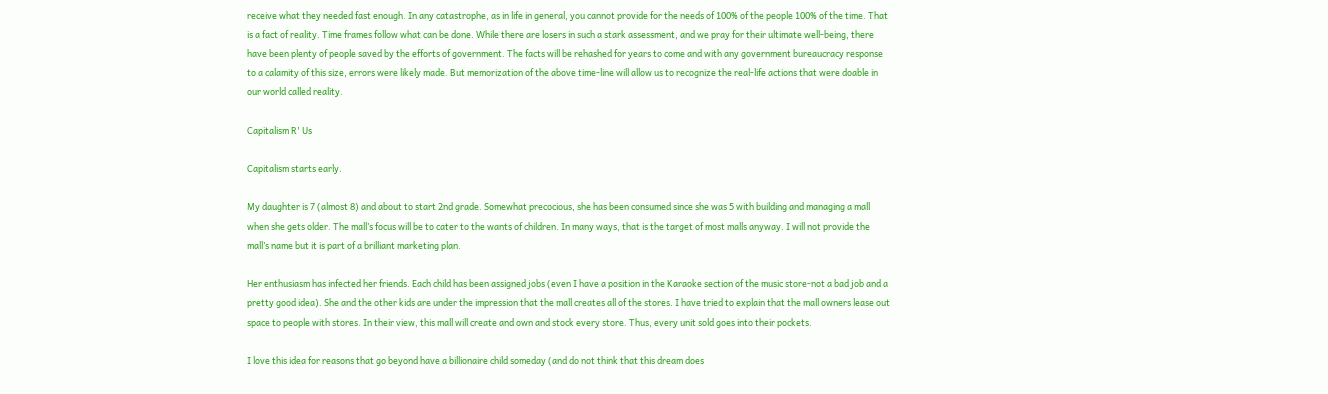receive what they needed fast enough. In any catastrophe, as in life in general, you cannot provide for the needs of 100% of the people 100% of the time. That is a fact of reality. Time frames follow what can be done. While there are losers in such a stark assessment, and we pray for their ultimate well-being, there have been plenty of people saved by the efforts of government. The facts will be rehashed for years to come and with any government bureaucracy response to a calamity of this size, errors were likely made. But memorization of the above time-line will allow us to recognize the real-life actions that were doable in our world called reality.

Capitalism R' Us

Capitalism starts early.

My daughter is 7 (almost 8) and about to start 2nd grade. Somewhat precocious, she has been consumed since she was 5 with building and managing a mall when she gets older. The mall’s focus will be to cater to the wants of children. In many ways, that is the target of most malls anyway. I will not provide the mall’s name but it is part of a brilliant marketing plan.

Her enthusiasm has infected her friends. Each child has been assigned jobs (even I have a position in the Karaoke section of the music store-not a bad job and a pretty good idea). She and the other kids are under the impression that the mall creates all of the stores. I have tried to explain that the mall owners lease out space to people with stores. In their view, this mall will create and own and stock every store. Thus, every unit sold goes into their pockets.

I love this idea for reasons that go beyond have a billionaire child someday (and do not think that this dream does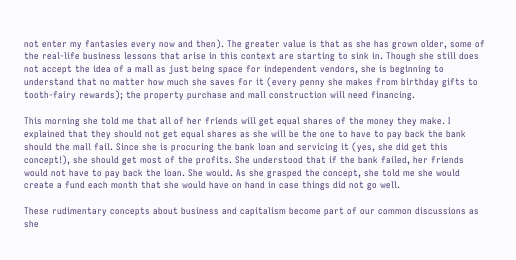not enter my fantasies every now and then). The greater value is that as she has grown older, some of the real-life business lessons that arise in this context are starting to sink in. Though she still does not accept the idea of a mall as just being space for independent vendors, she is beginning to understand that no matter how much she saves for it (every penny she makes from birthday gifts to tooth-fairy rewards); the property purchase and mall construction will need financing.

This morning she told me that all of her friends will get equal shares of the money they make. I explained that they should not get equal shares as she will be the one to have to pay back the bank should the mall fail. Since she is procuring the bank loan and servicing it (yes, she did get this concept!), she should get most of the profits. She understood that if the bank failed, her friends would not have to pay back the loan. She would. As she grasped the concept, she told me she would create a fund each month that she would have on hand in case things did not go well.

These rudimentary concepts about business and capitalism become part of our common discussions as she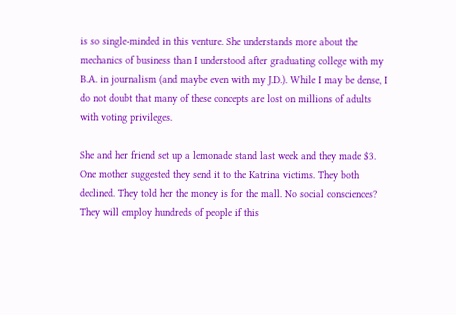is so single-minded in this venture. She understands more about the mechanics of business than I understood after graduating college with my B.A. in journalism (and maybe even with my J.D.). While I may be dense, I do not doubt that many of these concepts are lost on millions of adults with voting privileges.

She and her friend set up a lemonade stand last week and they made $3. One mother suggested they send it to the Katrina victims. They both declined. They told her the money is for the mall. No social consciences? They will employ hundreds of people if this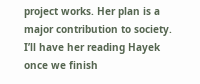project works. Her plan is a major contribution to society. I’ll have her reading Hayek once we finish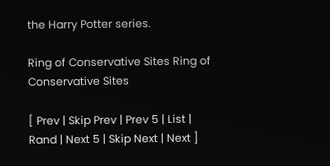the Harry Potter series.

Ring of Conservative Sites Ring of Conservative Sites

[ Prev | Skip Prev | Prev 5 | List |
Rand | Next 5 | Skip Next | Next ]